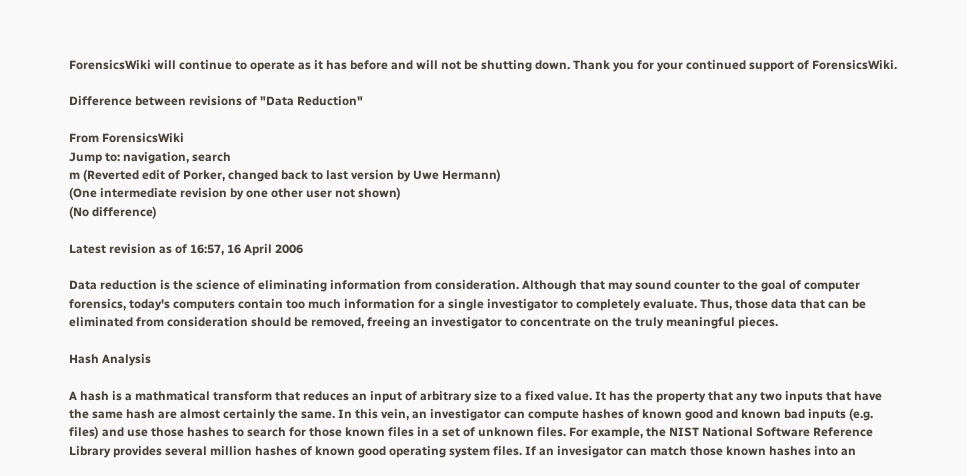ForensicsWiki will continue to operate as it has before and will not be shutting down. Thank you for your continued support of ForensicsWiki.

Difference between revisions of "Data Reduction"

From ForensicsWiki
Jump to: navigation, search
m (Reverted edit of Porker, changed back to last version by Uwe Hermann)
(One intermediate revision by one other user not shown)
(No difference)

Latest revision as of 16:57, 16 April 2006

Data reduction is the science of eliminating information from consideration. Although that may sound counter to the goal of computer forensics, today's computers contain too much information for a single investigator to completely evaluate. Thus, those data that can be eliminated from consideration should be removed, freeing an investigator to concentrate on the truly meaningful pieces.

Hash Analysis

A hash is a mathmatical transform that reduces an input of arbitrary size to a fixed value. It has the property that any two inputs that have the same hash are almost certainly the same. In this vein, an investigator can compute hashes of known good and known bad inputs (e.g. files) and use those hashes to search for those known files in a set of unknown files. For example, the NIST National Software Reference Library provides several million hashes of known good operating system files. If an invesigator can match those known hashes into an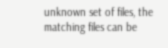unknown set of files, the matching files can be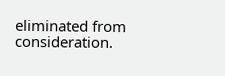eliminated from consideration.